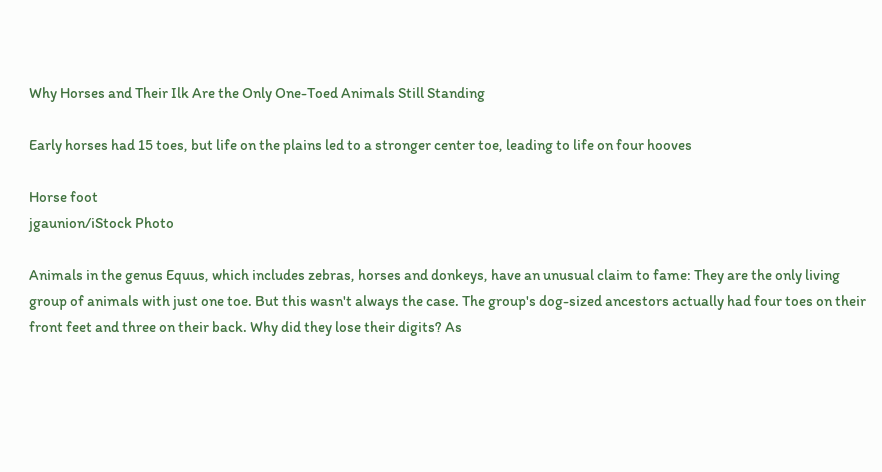Why Horses and Their Ilk Are the Only One-Toed Animals Still Standing

Early horses had 15 toes, but life on the plains led to a stronger center toe, leading to life on four hooves

Horse foot
jgaunion/iStock Photo

Animals in the genus Equus, which includes zebras, horses and donkeys, have an unusual claim to fame: They are the only living group of animals with just one toe. But this wasn't always the case. The group's dog-sized ancestors actually had four toes on their front feet and three on their back. Why did they lose their digits? As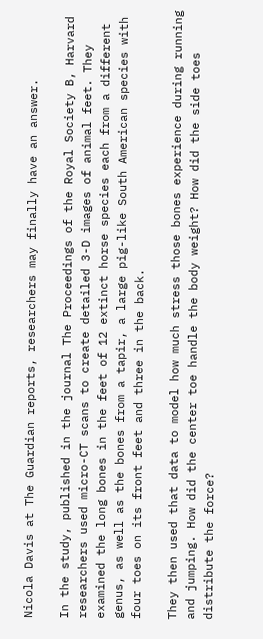Nicola Davis at The Guardian reports, researchers may finally have an answer.

In the study, published in the journal The Proceedings of the Royal Society B, Harvard researchers used micro-CT scans to create detailed 3-D images of animal feet. They examined the long bones in the feet of 12 extinct horse species each from a different genus, as well as the bones from a tapir, a large pig-like South American species with four toes on its front feet and three in the back.

They then used that data to model how much stress those bones experience during running and jumping. How did the center toe handle the body weight? How did the side toes distribute the force?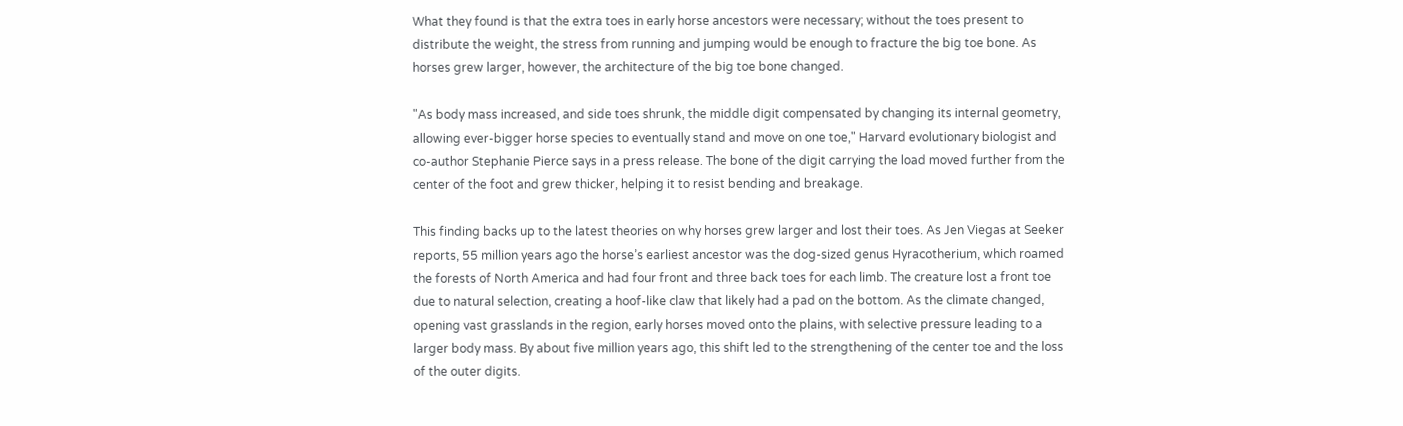What they found is that the extra toes in early horse ancestors were necessary; without the toes present to distribute the weight, the stress from running and jumping would be enough to fracture the big toe bone. As horses grew larger, however, the architecture of the big toe bone changed.

"As body mass increased, and side toes shrunk, the middle digit compensated by changing its internal geometry, allowing ever-bigger horse species to eventually stand and move on one toe," Harvard evolutionary biologist and co-author Stephanie Pierce says in a press release. The bone of the digit carrying the load moved further from the center of the foot and grew thicker, helping it to resist bending and breakage.

This finding backs up to the latest theories on why horses grew larger and lost their toes. As Jen Viegas at Seeker reports, 55 million years ago the horse’s earliest ancestor was the dog-sized genus Hyracotherium, which roamed the forests of North America and had four front and three back toes for each limb. The creature lost a front toe due to natural selection, creating a hoof-like claw that likely had a pad on the bottom. As the climate changed, opening vast grasslands in the region, early horses moved onto the plains, with selective pressure leading to a larger body mass. By about five million years ago, this shift led to the strengthening of the center toe and the loss of the outer digits.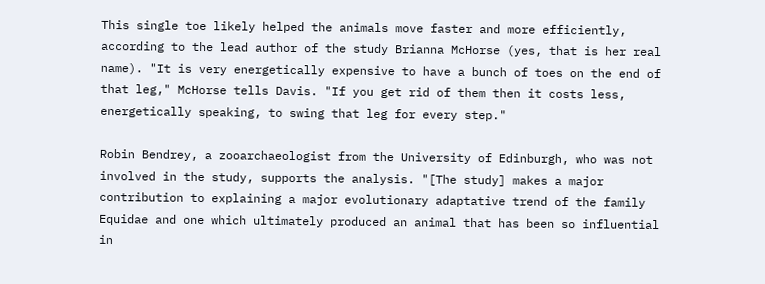This single toe likely helped the animals move faster and more efficiently, according to the lead author of the study Brianna McHorse (yes, that is her real name). "It is very energetically expensive to have a bunch of toes on the end of that leg," McHorse tells Davis. "If you get rid of them then it costs less, energetically speaking, to swing that leg for every step."

Robin Bendrey, a zooarchaeologist from the University of Edinburgh, who was not involved in the study, supports the analysis. "[The study] makes a major contribution to explaining a major evolutionary adaptative trend of the family Equidae and one which ultimately produced an animal that has been so influential in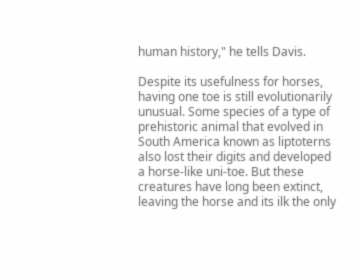human history," he tells Davis.

Despite its usefulness for horses, having one toe is still evolutionarily unusual. Some species of a type of prehistoric animal that evolved in South America known as liptoterns also lost their digits and developed a horse-like uni-toe. But these creatures have long been extinct, leaving the horse and its ilk the only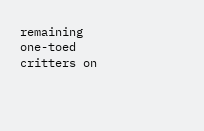remaining one-toed critters on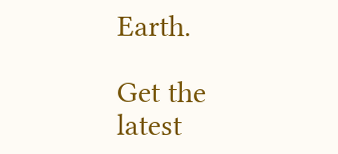Earth.

Get the latest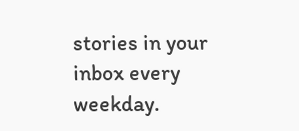stories in your inbox every weekday.